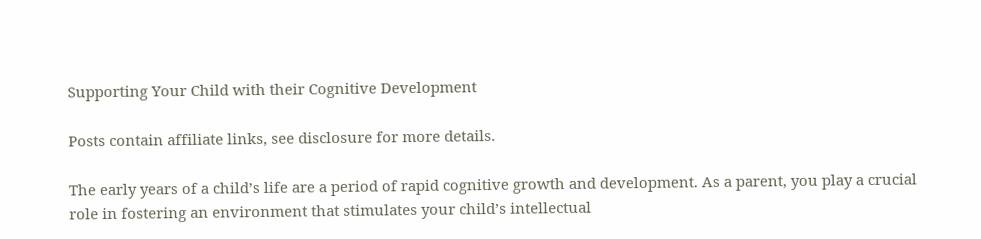Supporting Your Child with their Cognitive Development

Posts contain affiliate links, see disclosure for more details.

The early years of a child’s life are a period of rapid cognitive growth and development. As a parent, you play a crucial role in fostering an environment that stimulates your child’s intellectual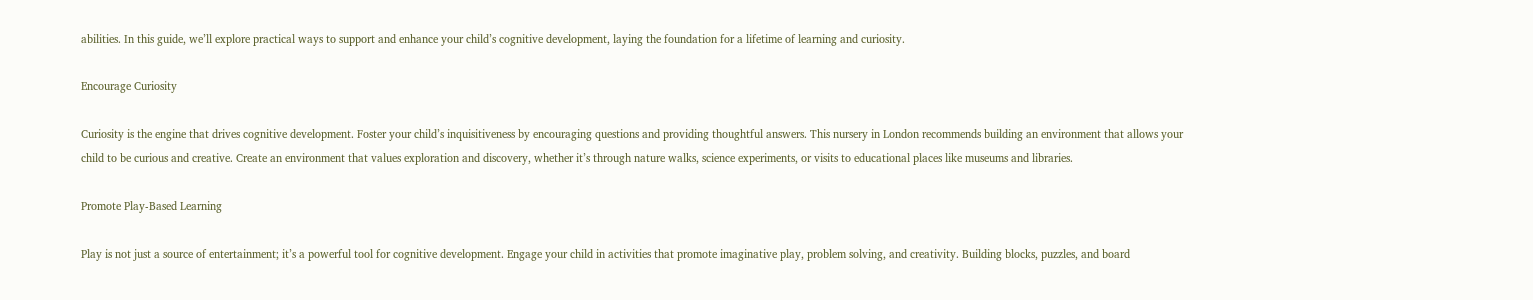abilities. In this guide, we’ll explore practical ways to support and enhance your child’s cognitive development, laying the foundation for a lifetime of learning and curiosity.

Encourage Curiosity

Curiosity is the engine that drives cognitive development. Foster your child’s inquisitiveness by encouraging questions and providing thoughtful answers. This nursery in London recommends building an environment that allows your child to be curious and creative. Create an environment that values exploration and discovery, whether it’s through nature walks, science experiments, or visits to educational places like museums and libraries.

Promote Play-Based Learning

Play is not just a source of entertainment; it’s a powerful tool for cognitive development. Engage your child in activities that promote imaginative play, problem solving, and creativity. Building blocks, puzzles, and board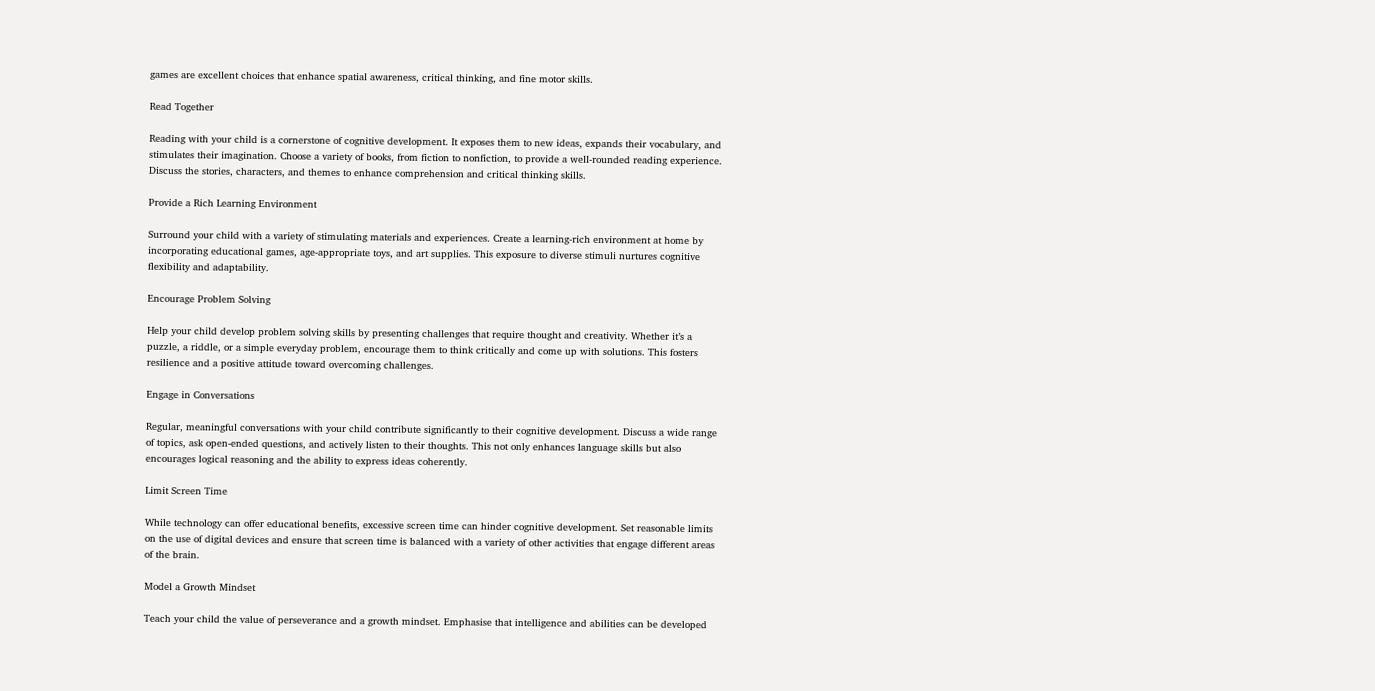games are excellent choices that enhance spatial awareness, critical thinking, and fine motor skills.

Read Together

Reading with your child is a cornerstone of cognitive development. It exposes them to new ideas, expands their vocabulary, and stimulates their imagination. Choose a variety of books, from fiction to nonfiction, to provide a well-rounded reading experience. Discuss the stories, characters, and themes to enhance comprehension and critical thinking skills.

Provide a Rich Learning Environment

Surround your child with a variety of stimulating materials and experiences. Create a learning-rich environment at home by incorporating educational games, age-appropriate toys, and art supplies. This exposure to diverse stimuli nurtures cognitive flexibility and adaptability.

Encourage Problem Solving

Help your child develop problem solving skills by presenting challenges that require thought and creativity. Whether it’s a puzzle, a riddle, or a simple everyday problem, encourage them to think critically and come up with solutions. This fosters resilience and a positive attitude toward overcoming challenges.

Engage in Conversations

Regular, meaningful conversations with your child contribute significantly to their cognitive development. Discuss a wide range of topics, ask open-ended questions, and actively listen to their thoughts. This not only enhances language skills but also encourages logical reasoning and the ability to express ideas coherently.

Limit Screen Time

While technology can offer educational benefits, excessive screen time can hinder cognitive development. Set reasonable limits on the use of digital devices and ensure that screen time is balanced with a variety of other activities that engage different areas of the brain.

Model a Growth Mindset

Teach your child the value of perseverance and a growth mindset. Emphasise that intelligence and abilities can be developed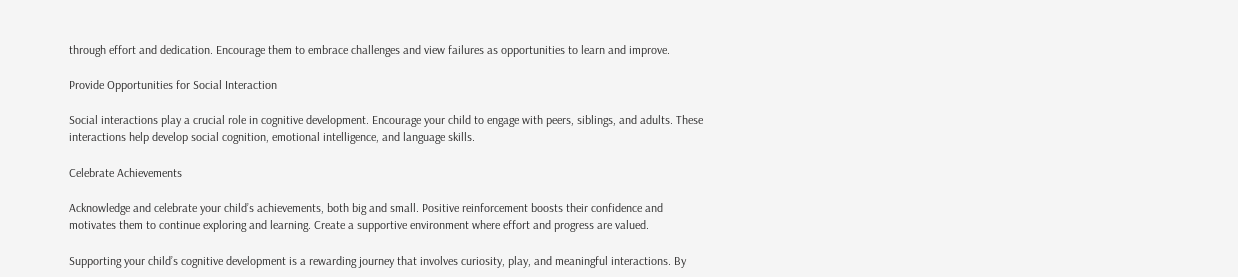through effort and dedication. Encourage them to embrace challenges and view failures as opportunities to learn and improve.

Provide Opportunities for Social Interaction

Social interactions play a crucial role in cognitive development. Encourage your child to engage with peers, siblings, and adults. These interactions help develop social cognition, emotional intelligence, and language skills.

Celebrate Achievements

Acknowledge and celebrate your child’s achievements, both big and small. Positive reinforcement boosts their confidence and motivates them to continue exploring and learning. Create a supportive environment where effort and progress are valued.

Supporting your child’s cognitive development is a rewarding journey that involves curiosity, play, and meaningful interactions. By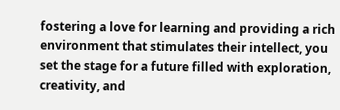fostering a love for learning and providing a rich environment that stimulates their intellect, you set the stage for a future filled with exploration, creativity, and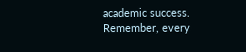academic success. Remember, every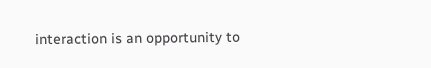interaction is an opportunity to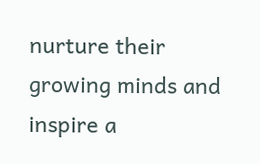nurture their growing minds and inspire a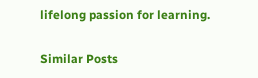lifelong passion for learning.

Similar Posts